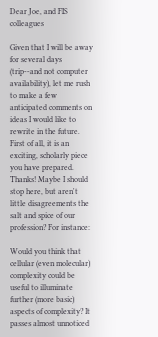Dear Joe, and FIS colleagues

Given that I will be away for several days (trip--and not computer availability), let me rush to make a few anticipated comments on ideas I would like to rewrite in the future. First of all, it is an exciting, scholarly piece you have prepared. Thanks! Maybe I should stop here, but aren't little disagreements the salt and spice of our profession? For instance:

Would you think that cellular (even molecular) complexity could be useful to illuminate further (more basic) aspects of complexity? It passes almost unnoticed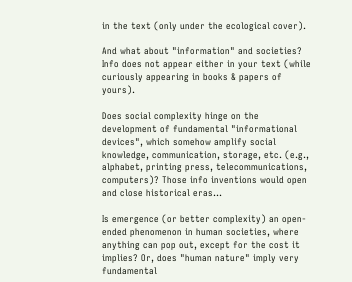in the text (only under the ecological cover).

And what about "information" and societies? Info does not appear either in your text (while curiously appearing in books & papers of yours).

Does social complexity hinge on the development of fundamental "informational devices", which somehow amplify social knowledge, communication, storage, etc. (e.g., alphabet, printing press, telecommunications, computers)? Those info inventions would open and close historical eras...

Is emergence (or better complexity) an open-ended phenomenon in human societies, where anything can pop out, except for the cost it implies? Or, does "human nature" imply very fundamental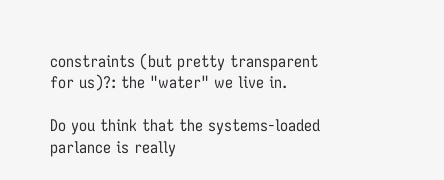constraints (but pretty transparent for us)?: the "water" we live in.

Do you think that the systems-loaded parlance is really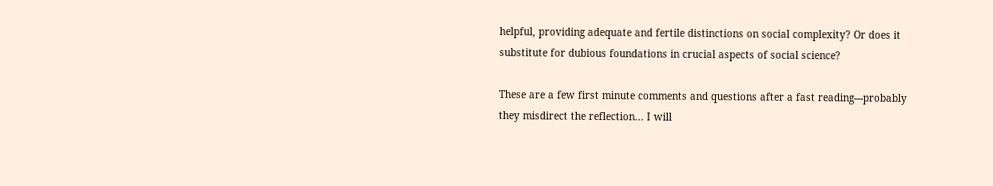helpful, providing adequate and fertile distinctions on social complexity? Or does it substitute for dubious foundations in crucial aspects of social science?

These are a few first minute comments and questions after a fast reading---probably they misdirect the reflection... I will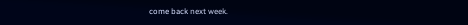come back next week.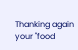Thanking again your "food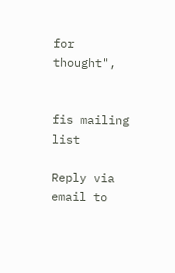for thought",


fis mailing list

Reply via email to